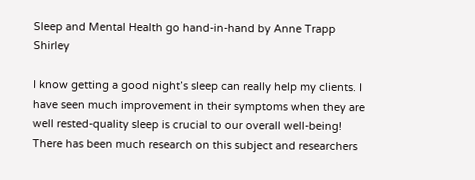Sleep and Mental Health go hand-in-hand by Anne Trapp Shirley

I know getting a good night’s sleep can really help my clients. I have seen much improvement in their symptoms when they are well rested-quality sleep is crucial to our overall well-being! There has been much research on this subject and researchers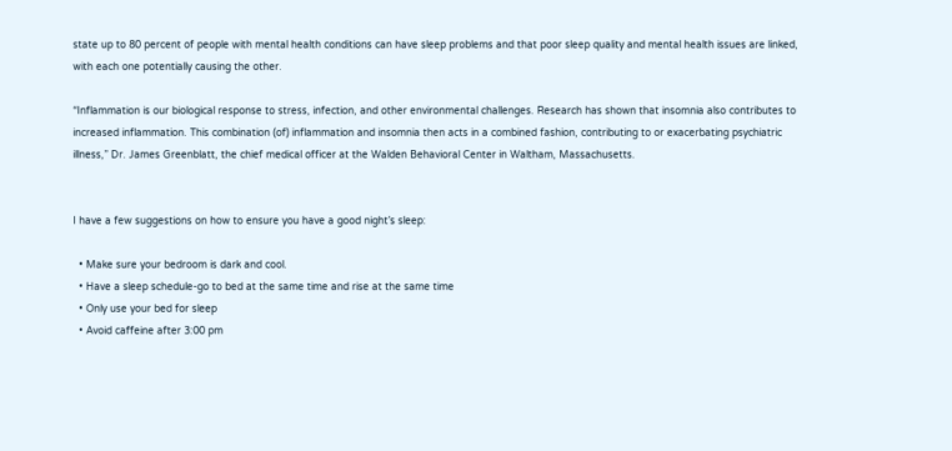state up to 80 percent of people with mental health conditions can have sleep problems and that poor sleep quality and mental health issues are linked, with each one potentially causing the other.

“Inflammation is our biological response to stress, infection, and other environmental challenges. Research has shown that insomnia also contributes to increased inflammation. This combination (of) inflammation and insomnia then acts in a combined fashion, contributing to or exacerbating psychiatric illness,” Dr. James Greenblatt, the chief medical officer at the Walden Behavioral Center in Waltham, Massachusetts.


I have a few suggestions on how to ensure you have a good night’s sleep:

  • Make sure your bedroom is dark and cool.
  • Have a sleep schedule-go to bed at the same time and rise at the same time
  • Only use your bed for sleep
  • Avoid caffeine after 3:00 pm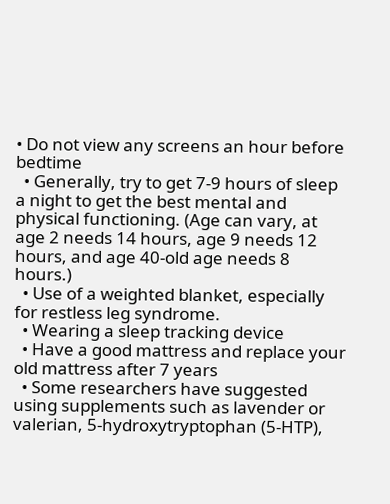• Do not view any screens an hour before bedtime
  • Generally, try to get 7-9 hours of sleep a night to get the best mental and physical functioning. (Age can vary, at age 2 needs 14 hours, age 9 needs 12 hours, and age 40-old age needs 8 hours.)
  • Use of a weighted blanket, especially for restless leg syndrome.
  • Wearing a sleep tracking device
  • Have a good mattress and replace your old mattress after 7 years
  • Some researchers have suggested using supplements such as lavender or valerian, 5-hydroxytryptophan (5-HTP),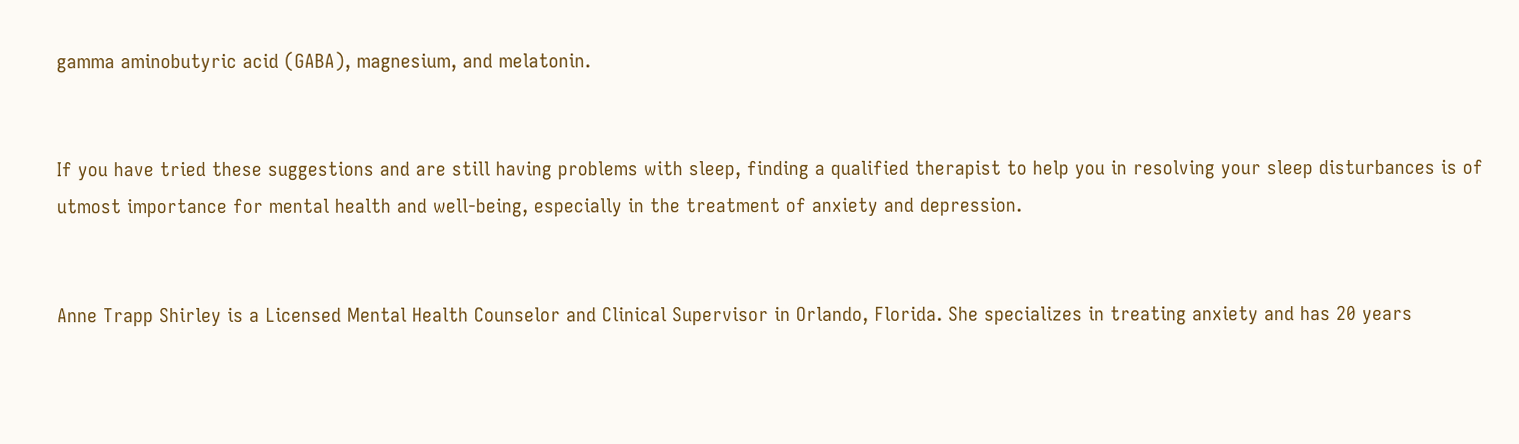gamma aminobutyric acid (GABA), magnesium, and melatonin.


If you have tried these suggestions and are still having problems with sleep, finding a qualified therapist to help you in resolving your sleep disturbances is of utmost importance for mental health and well-being, especially in the treatment of anxiety and depression.


Anne Trapp Shirley is a Licensed Mental Health Counselor and Clinical Supervisor in Orlando, Florida. She specializes in treating anxiety and has 20 years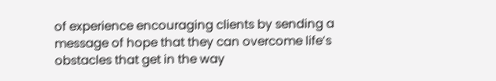of experience encouraging clients by sending a message of hope that they can overcome life’s obstacles that get in the way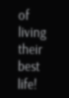of living their best life!